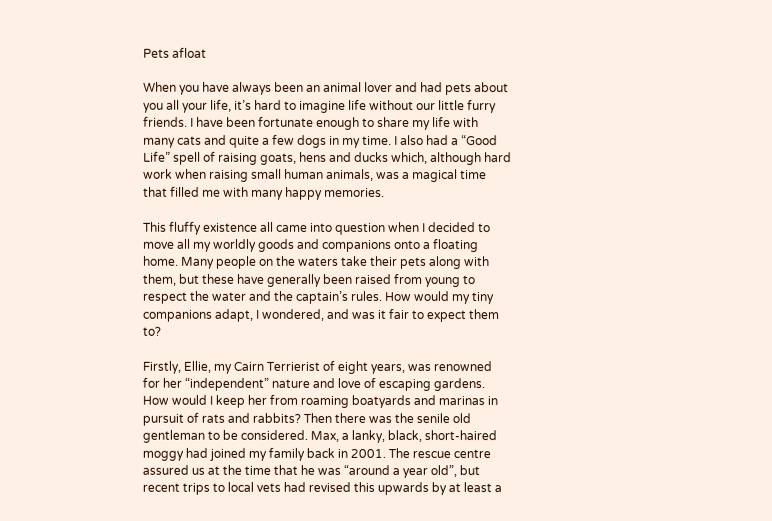Pets afloat

When you have always been an animal lover and had pets about you all your life, it’s hard to imagine life without our little furry friends. I have been fortunate enough to share my life with many cats and quite a few dogs in my time. I also had a “Good Life” spell of raising goats, hens and ducks which, although hard work when raising small human animals, was a magical time that filled me with many happy memories.

This fluffy existence all came into question when I decided to move all my worldly goods and companions onto a floating home. Many people on the waters take their pets along with them, but these have generally been raised from young to respect the water and the captain’s rules. How would my tiny companions adapt, I wondered, and was it fair to expect them to?

Firstly, Ellie, my Cairn Terrierist of eight years, was renowned for her “independent” nature and love of escaping gardens. How would I keep her from roaming boatyards and marinas in pursuit of rats and rabbits? Then there was the senile old gentleman to be considered. Max, a lanky, black, short-haired moggy had joined my family back in 2001. The rescue centre assured us at the time that he was “around a year old”, but recent trips to local vets had revised this upwards by at least a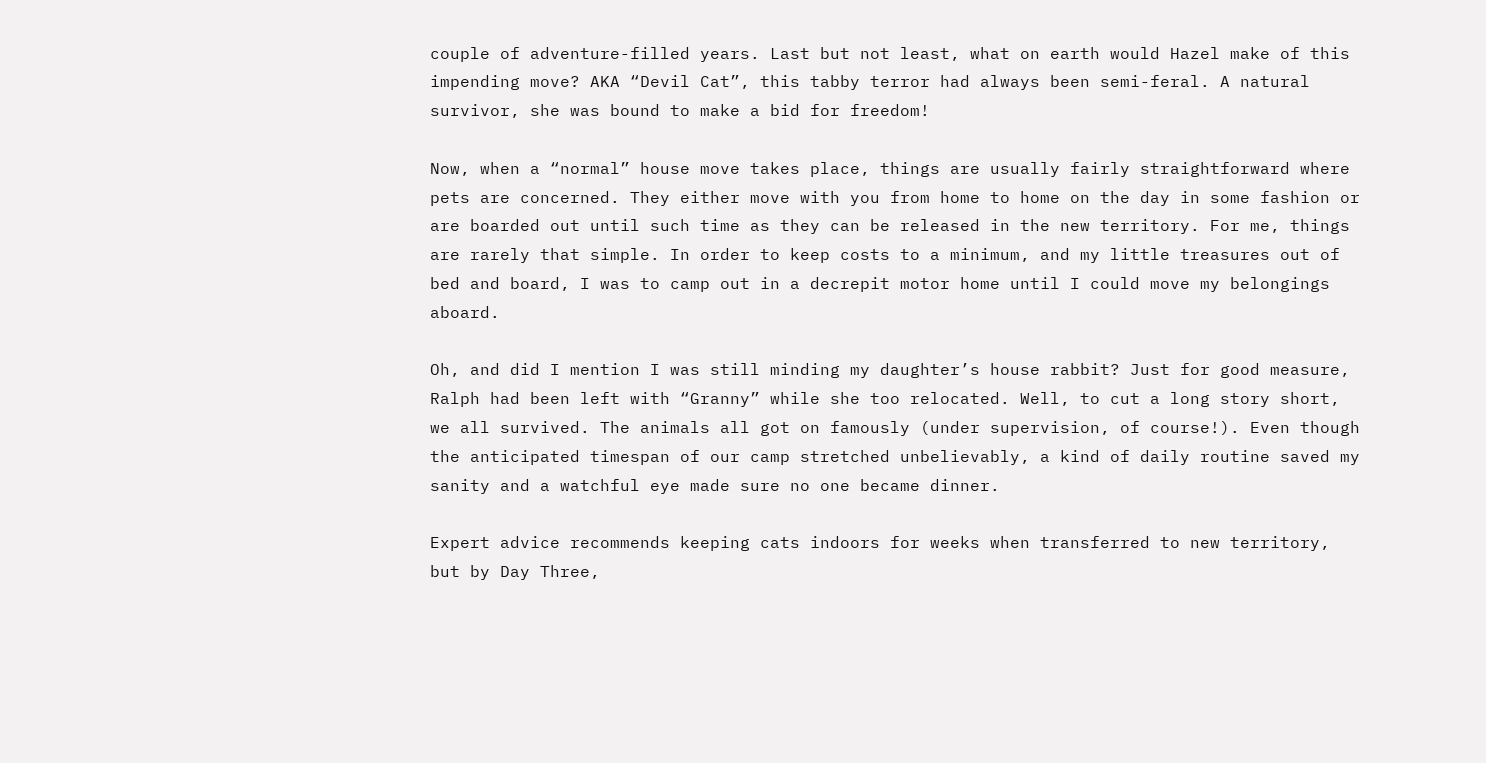couple of adventure-filled years. Last but not least, what on earth would Hazel make of this impending move? AKA “Devil Cat”, this tabby terror had always been semi-feral. A natural survivor, she was bound to make a bid for freedom!

Now, when a “normal” house move takes place, things are usually fairly straightforward where pets are concerned. They either move with you from home to home on the day in some fashion or are boarded out until such time as they can be released in the new territory. For me, things are rarely that simple. In order to keep costs to a minimum, and my little treasures out of bed and board, I was to camp out in a decrepit motor home until I could move my belongings aboard.

Oh, and did I mention I was still minding my daughter’s house rabbit? Just for good measure, Ralph had been left with “Granny” while she too relocated. Well, to cut a long story short, we all survived. The animals all got on famously (under supervision, of course!). Even though the anticipated timespan of our camp stretched unbelievably, a kind of daily routine saved my sanity and a watchful eye made sure no one became dinner.

Expert advice recommends keeping cats indoors for weeks when transferred to new territory, but by Day Three,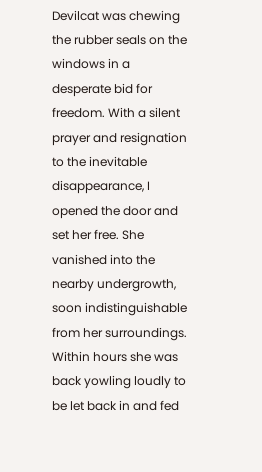Devilcat was chewing the rubber seals on the windows in a desperate bid for freedom. With a silent prayer and resignation to the inevitable disappearance, I opened the door and set her free. She vanished into the nearby undergrowth, soon indistinguishable from her surroundings. Within hours she was back yowling loudly to be let back in and fed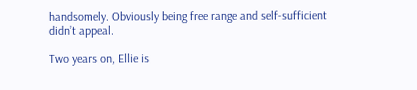handsomely. Obviously being free range and self-sufficient didn’t appeal.

Two years on, Ellie is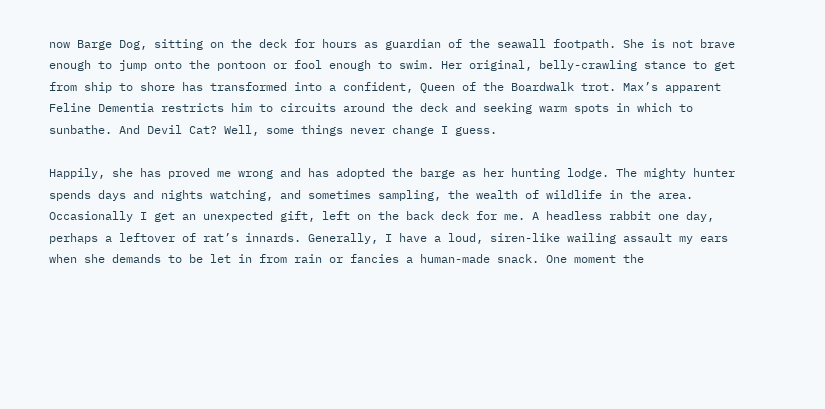now Barge Dog, sitting on the deck for hours as guardian of the seawall footpath. She is not brave enough to jump onto the pontoon or fool enough to swim. Her original, belly-crawling stance to get from ship to shore has transformed into a confident, Queen of the Boardwalk trot. Max’s apparent Feline Dementia restricts him to circuits around the deck and seeking warm spots in which to sunbathe. And Devil Cat? Well, some things never change I guess.

Happily, she has proved me wrong and has adopted the barge as her hunting lodge. The mighty hunter spends days and nights watching, and sometimes sampling, the wealth of wildlife in the area. Occasionally I get an unexpected gift, left on the back deck for me. A headless rabbit one day, perhaps a leftover of rat’s innards. Generally, I have a loud, siren-like wailing assault my ears when she demands to be let in from rain or fancies a human-made snack. One moment the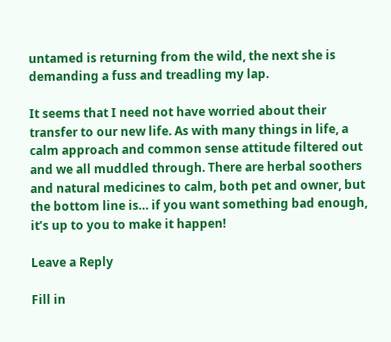untamed is returning from the wild, the next she is demanding a fuss and treadling my lap.

It seems that I need not have worried about their transfer to our new life. As with many things in life, a calm approach and common sense attitude filtered out and we all muddled through. There are herbal soothers and natural medicines to calm, both pet and owner, but the bottom line is… if you want something bad enough, it’s up to you to make it happen!

Leave a Reply

Fill in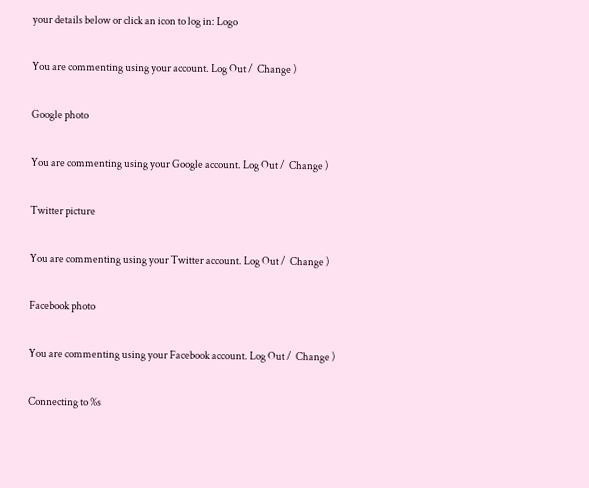your details below or click an icon to log in: Logo

You are commenting using your account. Log Out /  Change )

Google photo

You are commenting using your Google account. Log Out /  Change )

Twitter picture

You are commenting using your Twitter account. Log Out /  Change )

Facebook photo

You are commenting using your Facebook account. Log Out /  Change )

Connecting to %s